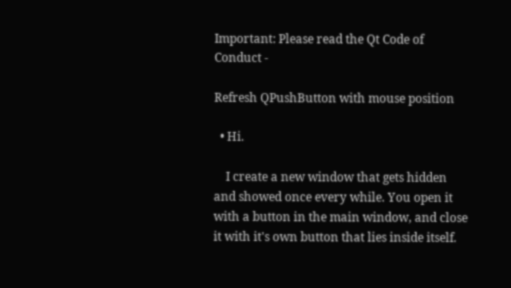Important: Please read the Qt Code of Conduct -

Refresh QPushButton with mouse position

  • Hi.

    I create a new window that gets hidden and showed once every while. You open it with a button in the main window, and close it with it's own button that lies inside itself.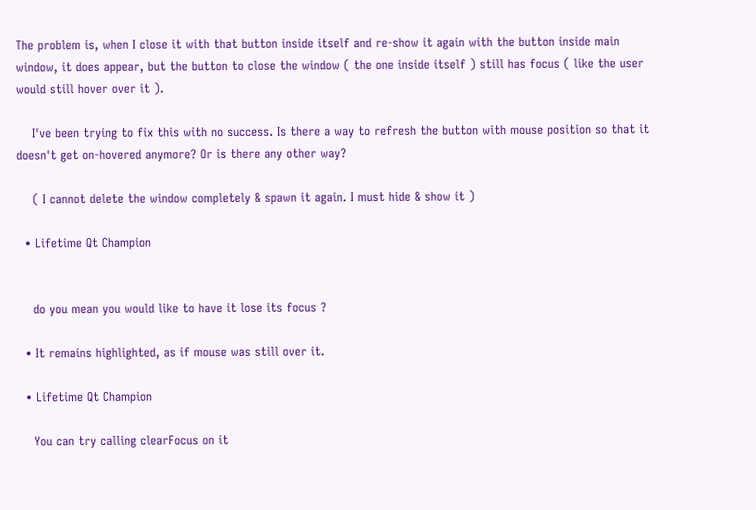The problem is, when I close it with that button inside itself and re-show it again with the button inside main window, it does appear, but the button to close the window ( the one inside itself ) still has focus ( like the user would still hover over it ).

    I've been trying to fix this with no success. Is there a way to refresh the button with mouse position so that it doesn't get on-hovered anymore? Or is there any other way?

    ( I cannot delete the window completely & spawn it again. I must hide & show it )

  • Lifetime Qt Champion


    do you mean you would like to have it lose its focus ?

  • It remains highlighted, as if mouse was still over it.

  • Lifetime Qt Champion

    You can try calling clearFocus on it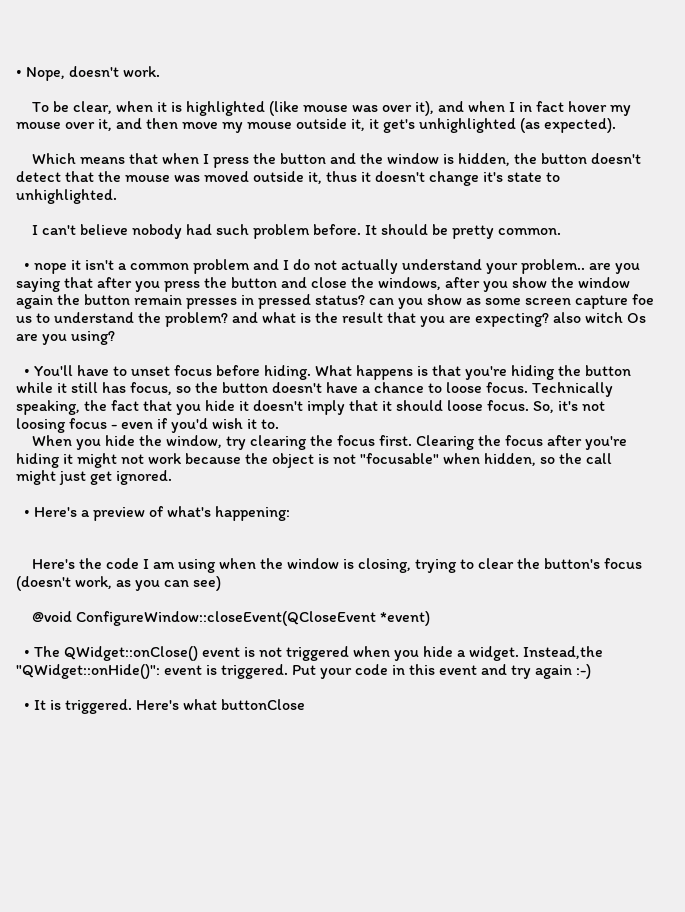• Nope, doesn't work.

    To be clear, when it is highlighted (like mouse was over it), and when I in fact hover my mouse over it, and then move my mouse outside it, it get's unhighlighted (as expected).

    Which means that when I press the button and the window is hidden, the button doesn't detect that the mouse was moved outside it, thus it doesn't change it's state to unhighlighted.

    I can't believe nobody had such problem before. It should be pretty common.

  • nope it isn't a common problem and I do not actually understand your problem.. are you saying that after you press the button and close the windows, after you show the window again the button remain presses in pressed status? can you show as some screen capture foe us to understand the problem? and what is the result that you are expecting? also witch Os are you using?

  • You'll have to unset focus before hiding. What happens is that you're hiding the button while it still has focus, so the button doesn't have a chance to loose focus. Technically speaking, the fact that you hide it doesn't imply that it should loose focus. So, it's not loosing focus - even if you'd wish it to.
    When you hide the window, try clearing the focus first. Clearing the focus after you're hiding it might not work because the object is not "focusable" when hidden, so the call might just get ignored.

  • Here's a preview of what's happening:


    Here's the code I am using when the window is closing, trying to clear the button's focus (doesn't work, as you can see)

    @void ConfigureWindow::closeEvent(QCloseEvent *event)

  • The QWidget::onClose() event is not triggered when you hide a widget. Instead,the "QWidget::onHide()": event is triggered. Put your code in this event and try again :-)

  • It is triggered. Here's what buttonClose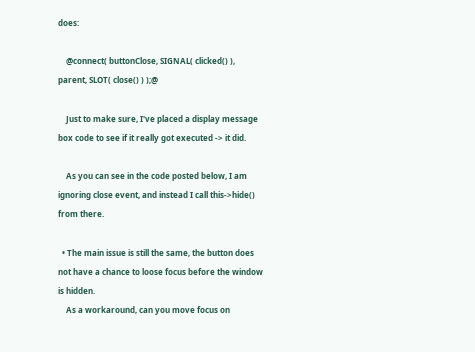does:

    @connect( buttonClose, SIGNAL( clicked() ), parent, SLOT( close() ) );@

    Just to make sure, I've placed a display message box code to see if it really got executed -> it did.

    As you can see in the code posted below, I am ignoring close event, and instead I call this->hide() from there.

  • The main issue is still the same, the button does not have a chance to loose focus before the window is hidden.
    As a workaround, can you move focus on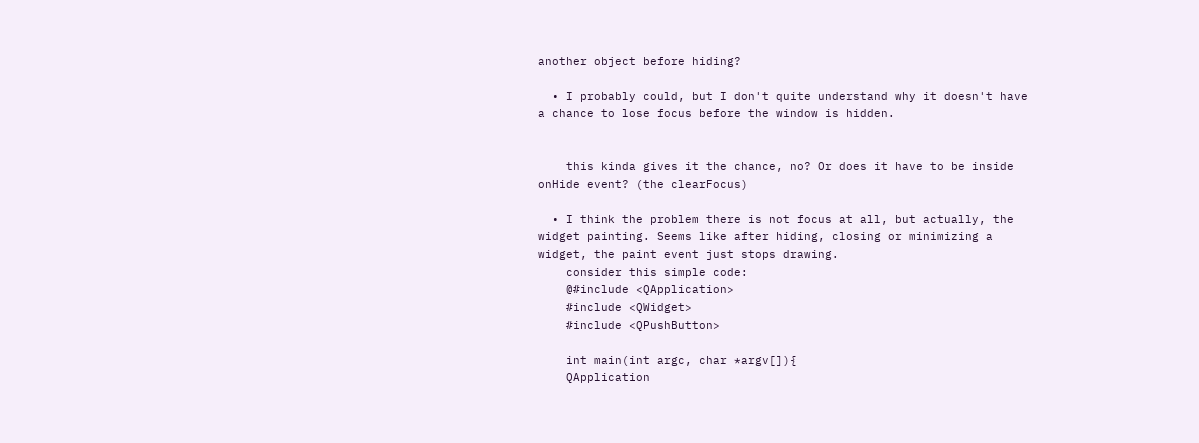another object before hiding?

  • I probably could, but I don't quite understand why it doesn't have a chance to lose focus before the window is hidden.


    this kinda gives it the chance, no? Or does it have to be inside onHide event? (the clearFocus)

  • I think the problem there is not focus at all, but actually, the widget painting. Seems like after hiding, closing or minimizing a widget, the paint event just stops drawing.
    consider this simple code:
    @#include <QApplication>
    #include <QWidget>
    #include <QPushButton>

    int main(int argc, char *argv[]){
    QApplication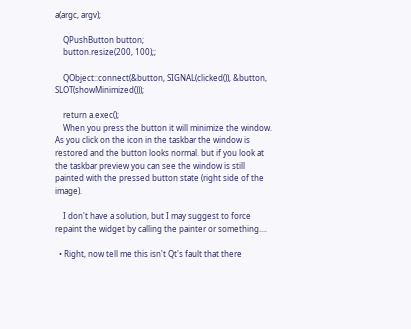a(argc, argv);

    QPushButton button;
    button.resize(200, 100);;

    QObject::connect(&button, SIGNAL(clicked()), &button, SLOT(showMinimized()));

    return a.exec();
    When you press the button it will minimize the window. As you click on the icon in the taskbar the window is restored and the button looks normal. but if you look at the taskbar preview you can see the window is still painted with the pressed button state (right side of the image).

    I don't have a solution, but I may suggest to force repaint the widget by calling the painter or something....

  • Right, now tell me this isn't Qt's fault that there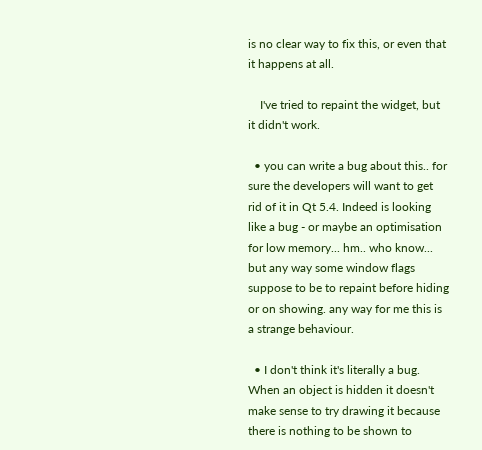is no clear way to fix this, or even that it happens at all.

    I've tried to repaint the widget, but it didn't work.

  • you can write a bug about this.. for sure the developers will want to get rid of it in Qt 5.4. Indeed is looking like a bug - or maybe an optimisation for low memory... hm.. who know... but any way some window flags suppose to be to repaint before hiding or on showing. any way for me this is a strange behaviour.

  • I don't think it's literally a bug. When an object is hidden it doesn't make sense to try drawing it because there is nothing to be shown to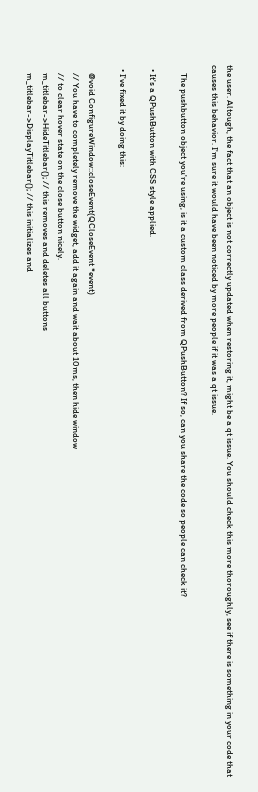the user. Altough, the fact that an object is not correctly updated when restoring it, might be a qt issue. You should check this more thoroughly, see if there is something in your code that causes this behavior. I'm sure it would have been noticed by more people if it was a qt issue.

    The pushbutton object you're using, is it a custom class derived from QPushButton? If so, can you share the code so people can check it?

  • It's a QPushButton with CSS style applied.

  • I've fixed it by doing this:

    @void ConfigureWindow::closeEvent(QCloseEvent *event)
    // You have to completely remove the widget, add it again and wait about 10ms, then hide window
    // to clear hover state on the close button nicely.
    m_titlebar->HideTitlebar(); // this removes and deletes all buttons
    m_titlebar->DisplayTitlebar(); // this initializes and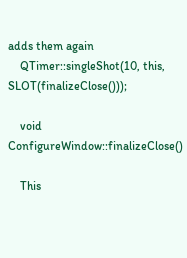adds them again
    QTimer::singleShot(10, this, SLOT(finalizeClose()));

    void ConfigureWindow::finalizeClose()

    This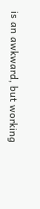is an awkward, but working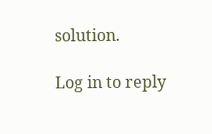solution.

Log in to reply